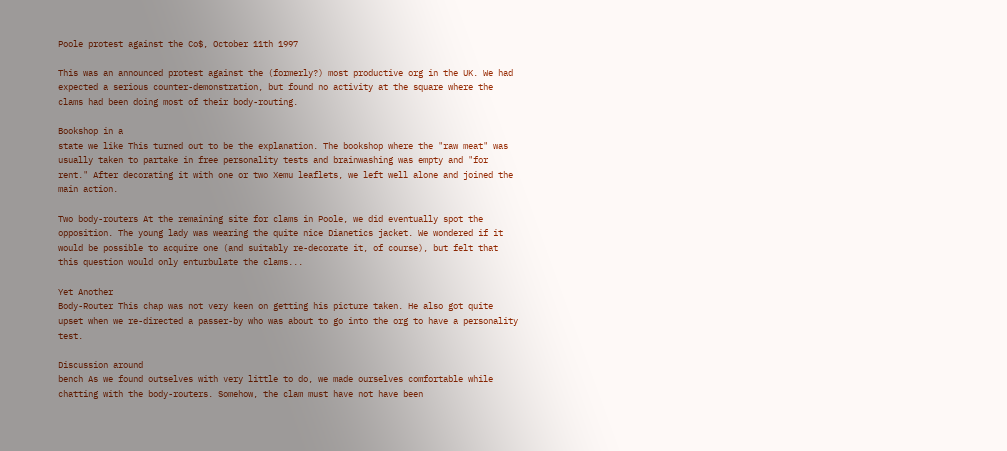Poole protest against the Co$, October 11th 1997

This was an announced protest against the (formerly?) most productive org in the UK. We had expected a serious counter-demonstration, but found no activity at the square where the clams had been doing most of their body-routing.

Bookshop in a
state we like This turned out to be the explanation. The bookshop where the "raw meat" was usually taken to partake in free personality tests and brainwashing was empty and "for rent." After decorating it with one or two Xemu leaflets, we left well alone and joined the main action.

Two body-routers At the remaining site for clams in Poole, we did eventually spot the opposition. The young lady was wearing the quite nice Dianetics jacket. We wondered if it would be possible to acquire one (and suitably re-decorate it, of course), but felt that this question would only enturbulate the clams...

Yet Another
Body-Router This chap was not very keen on getting his picture taken. He also got quite upset when we re-directed a passer-by who was about to go into the org to have a personality test.

Discussion around
bench As we found outselves with very little to do, we made ourselves comfortable while chatting with the body-routers. Somehow, the clam must have not have been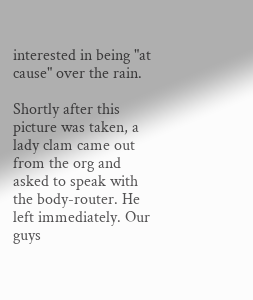interested in being "at cause" over the rain.

Shortly after this picture was taken, a lady clam came out from the org and asked to speak with the body-router. He left immediately. Our guys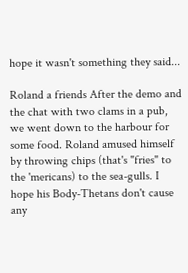hope it wasn't something they said...

Roland a friends After the demo and the chat with two clams in a pub, we went down to the harbour for some food. Roland amused himself by throwing chips (that's "fries" to the 'mericans) to the sea-gulls. I hope his Body-Thetans don't cause any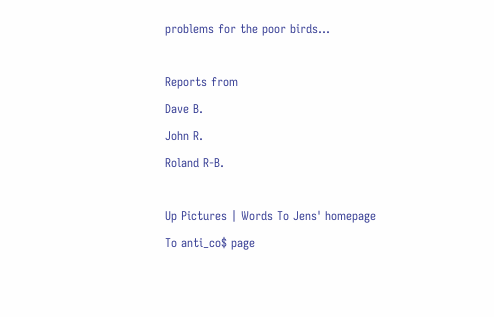problems for the poor birds...

Reports from
Dave B.
John R.
Roland R-B.

Up Pictures | Words To Jens' homepage
To anti_co$ page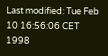Last modified: Tue Feb 10 16:56:06 CET 1998